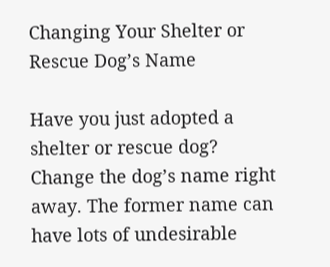Changing Your Shelter or Rescue Dog’s Name

Have you just adopted a shelter or rescue dog? Change the dog’s name right away. The former name can have lots of undesirable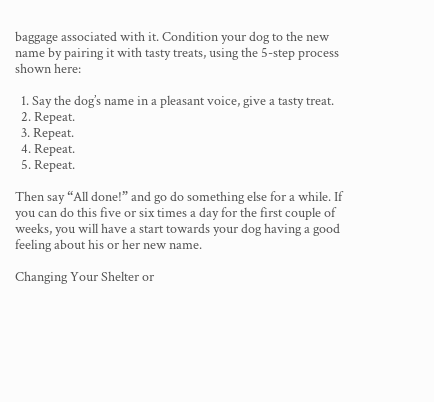baggage associated with it. Condition your dog to the new name by pairing it with tasty treats, using the 5-step process shown here:

  1. Say the dog’s name in a pleasant voice, give a tasty treat.
  2. Repeat.
  3. Repeat.
  4. Repeat.
  5. Repeat.

Then say “All done!” and go do something else for a while. If you can do this five or six times a day for the first couple of weeks, you will have a start towards your dog having a good feeling about his or her new name.

Changing Your Shelter or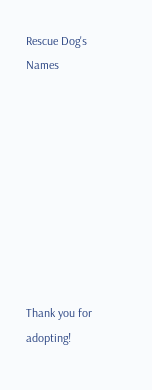Rescue Dog's Names









Thank you for adopting!